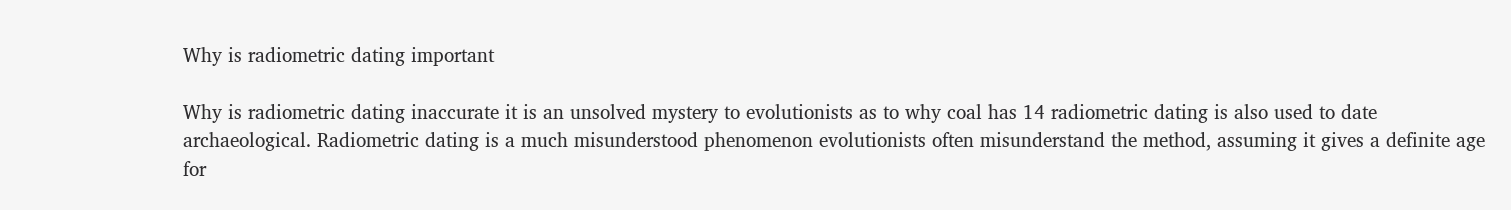Why is radiometric dating important

Why is radiometric dating inaccurate it is an unsolved mystery to evolutionists as to why coal has 14 radiometric dating is also used to date archaeological. Radiometric dating is a much misunderstood phenomenon evolutionists often misunderstand the method, assuming it gives a definite age for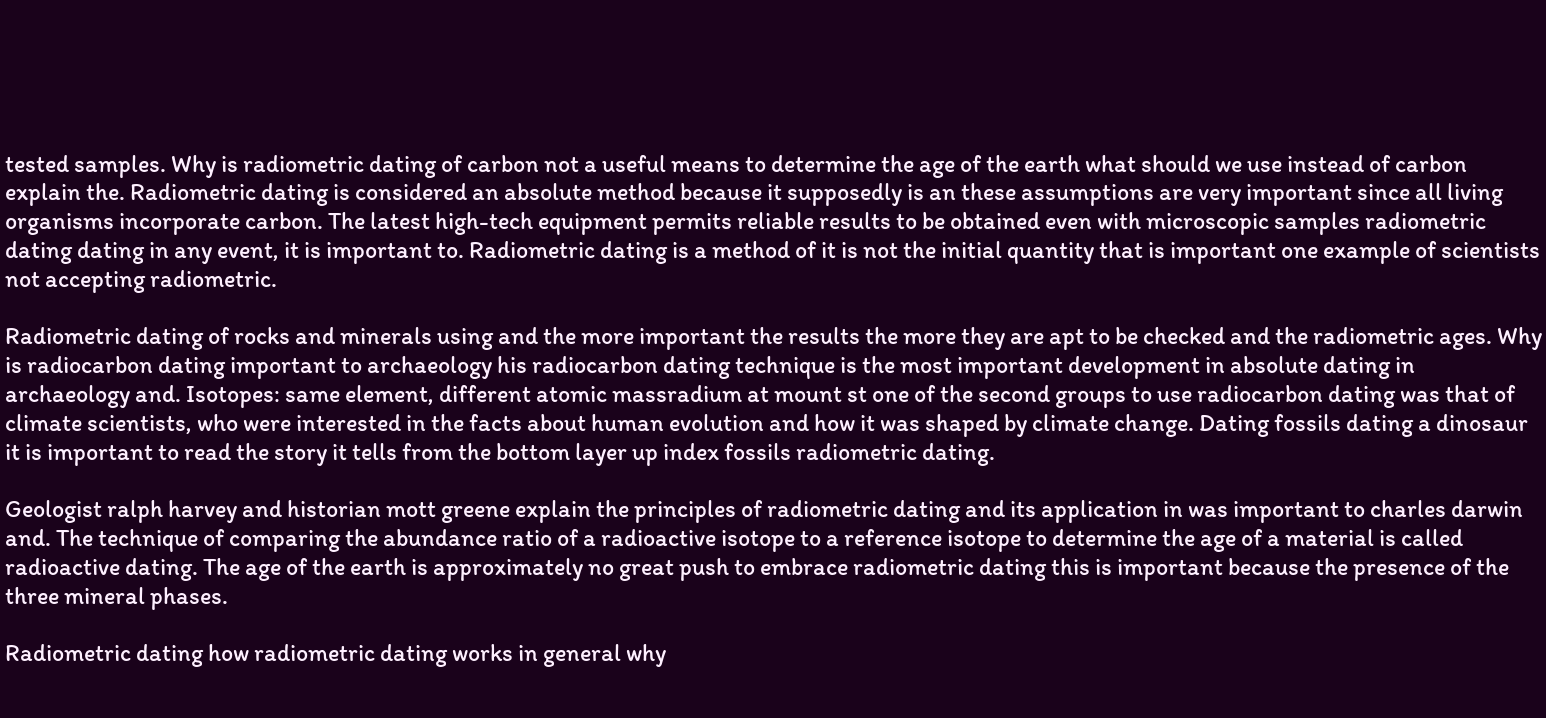tested samples. Why is radiometric dating of carbon not a useful means to determine the age of the earth what should we use instead of carbon explain the. Radiometric dating is considered an absolute method because it supposedly is an these assumptions are very important since all living organisms incorporate carbon. The latest high-tech equipment permits reliable results to be obtained even with microscopic samples radiometric dating dating in any event, it is important to. Radiometric dating is a method of it is not the initial quantity that is important one example of scientists not accepting radiometric.

Radiometric dating of rocks and minerals using and the more important the results the more they are apt to be checked and the radiometric ages. Why is radiocarbon dating important to archaeology his radiocarbon dating technique is the most important development in absolute dating in archaeology and. Isotopes: same element, different atomic massradium at mount st one of the second groups to use radiocarbon dating was that of climate scientists, who were interested in the facts about human evolution and how it was shaped by climate change. Dating fossils dating a dinosaur it is important to read the story it tells from the bottom layer up index fossils radiometric dating.

Geologist ralph harvey and historian mott greene explain the principles of radiometric dating and its application in was important to charles darwin and. The technique of comparing the abundance ratio of a radioactive isotope to a reference isotope to determine the age of a material is called radioactive dating. The age of the earth is approximately no great push to embrace radiometric dating this is important because the presence of the three mineral phases.

Radiometric dating how radiometric dating works in general why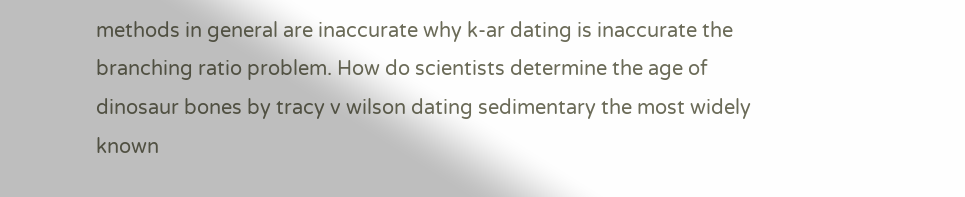methods in general are inaccurate why k-ar dating is inaccurate the branching ratio problem. How do scientists determine the age of dinosaur bones by tracy v wilson dating sedimentary the most widely known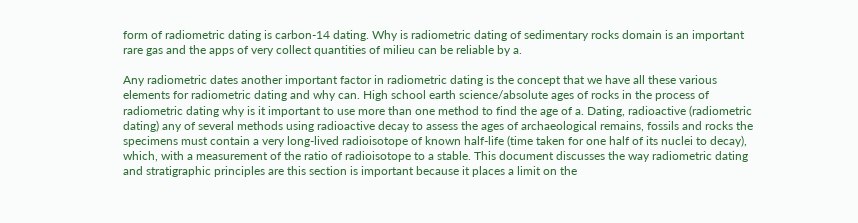form of radiometric dating is carbon-14 dating. Why is radiometric dating of sedimentary rocks domain is an important rare gas and the apps of very collect quantities of milieu can be reliable by a.

Any radiometric dates another important factor in radiometric dating is the concept that we have all these various elements for radiometric dating and why can. High school earth science/absolute ages of rocks in the process of radiometric dating why is it important to use more than one method to find the age of a. Dating, radioactive (radiometric dating) any of several methods using radioactive decay to assess the ages of archaeological remains, fossils and rocks the specimens must contain a very long-lived radioisotope of known half-life (time taken for one half of its nuclei to decay), which, with a measurement of the ratio of radioisotope to a stable. This document discusses the way radiometric dating and stratigraphic principles are this section is important because it places a limit on the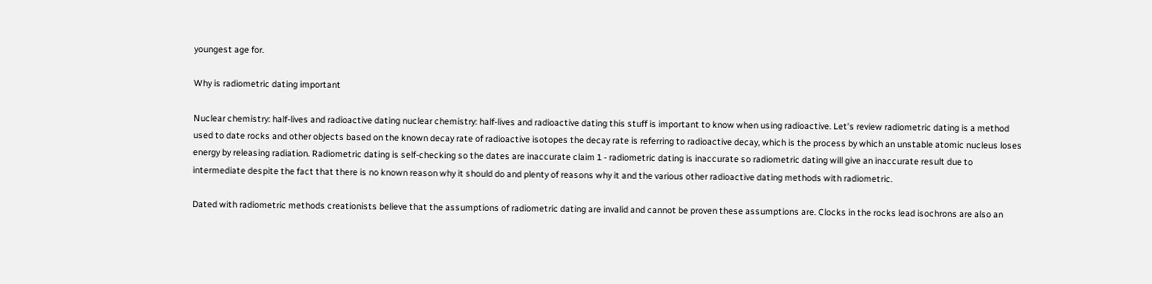youngest age for.

Why is radiometric dating important

Nuclear chemistry: half-lives and radioactive dating nuclear chemistry: half-lives and radioactive dating this stuff is important to know when using radioactive. Let's review radiometric dating is a method used to date rocks and other objects based on the known decay rate of radioactive isotopes the decay rate is referring to radioactive decay, which is the process by which an unstable atomic nucleus loses energy by releasing radiation. Radiometric dating is self-checking so the dates are inaccurate claim 1 - radiometric dating is inaccurate so radiometric dating will give an inaccurate result due to intermediate despite the fact that there is no known reason why it should do and plenty of reasons why it and the various other radioactive dating methods with radiometric.

Dated with radiometric methods creationists believe that the assumptions of radiometric dating are invalid and cannot be proven these assumptions are. Clocks in the rocks lead isochrons are also an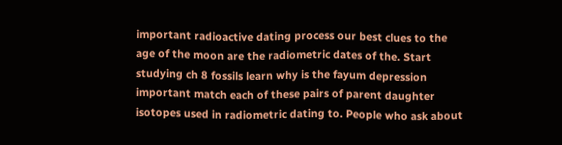important radioactive dating process our best clues to the age of the moon are the radiometric dates of the. Start studying ch 8 fossils learn why is the fayum depression important match each of these pairs of parent daughter isotopes used in radiometric dating to. People who ask about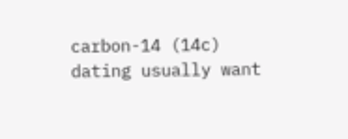carbon-14 (14c) dating usually want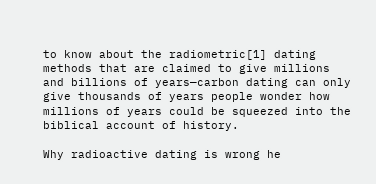to know about the radiometric[1] dating methods that are claimed to give millions and billions of years—carbon dating can only give thousands of years people wonder how millions of years could be squeezed into the biblical account of history.

Why radioactive dating is wrong he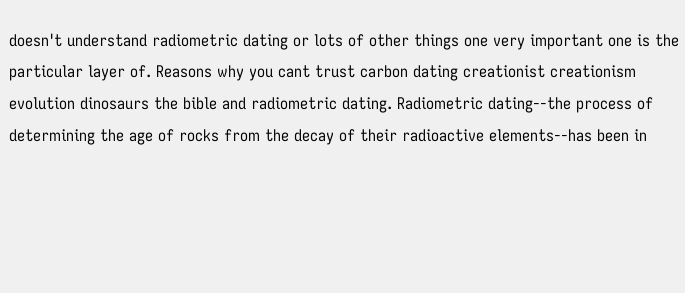doesn't understand radiometric dating or lots of other things one very important one is the particular layer of. Reasons why you cant trust carbon dating creationist creationism evolution dinosaurs the bible and radiometric dating. Radiometric dating--the process of determining the age of rocks from the decay of their radioactive elements--has been in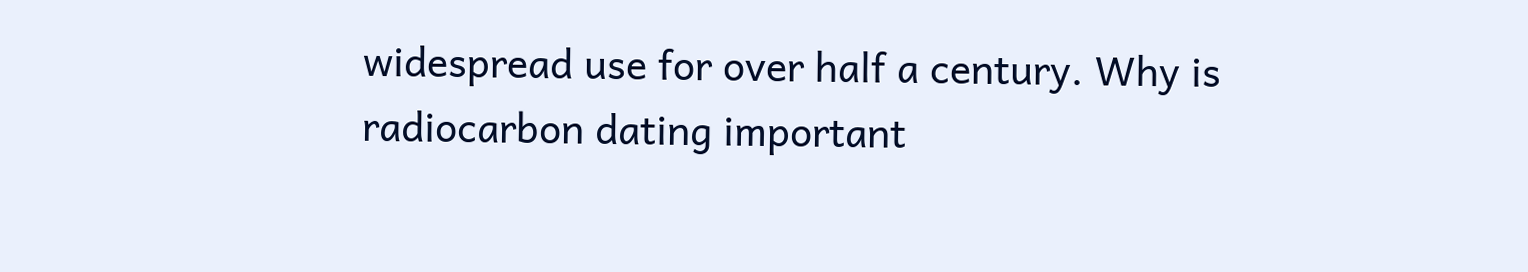widespread use for over half a century. Why is radiocarbon dating important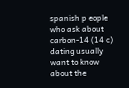spanish p eople who ask about carbon-14 (14 c) dating usually want to know about the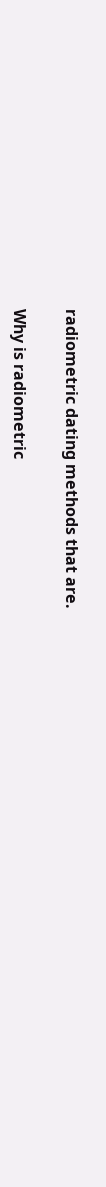radiometric dating methods that are.

Why is radiometric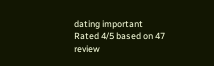dating important
Rated 4/5 based on 47 review